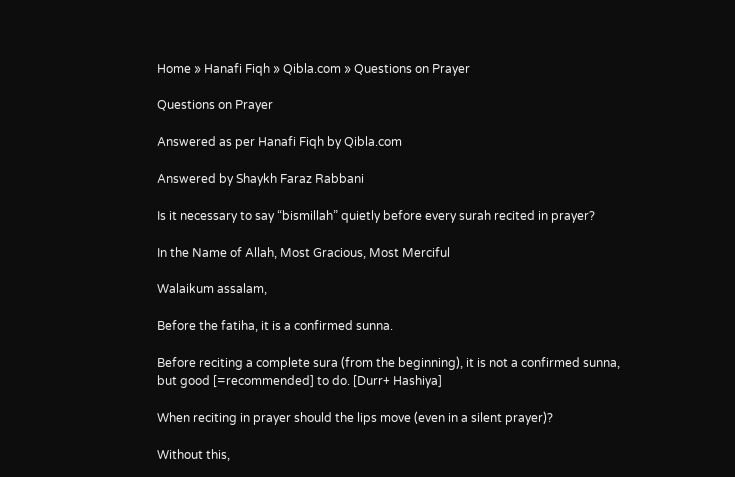Home » Hanafi Fiqh » Qibla.com » Questions on Prayer

Questions on Prayer

Answered as per Hanafi Fiqh by Qibla.com

Answered by Shaykh Faraz Rabbani

Is it necessary to say “bismillah” quietly before every surah recited in prayer?

In the Name of Allah, Most Gracious, Most Merciful

Walaikum assalam,

Before the fatiha, it is a confirmed sunna.

Before reciting a complete sura (from the beginning), it is not a confirmed sunna, but good [=recommended] to do. [Durr+ Hashiya]

When reciting in prayer should the lips move (even in a silent prayer)?

Without this,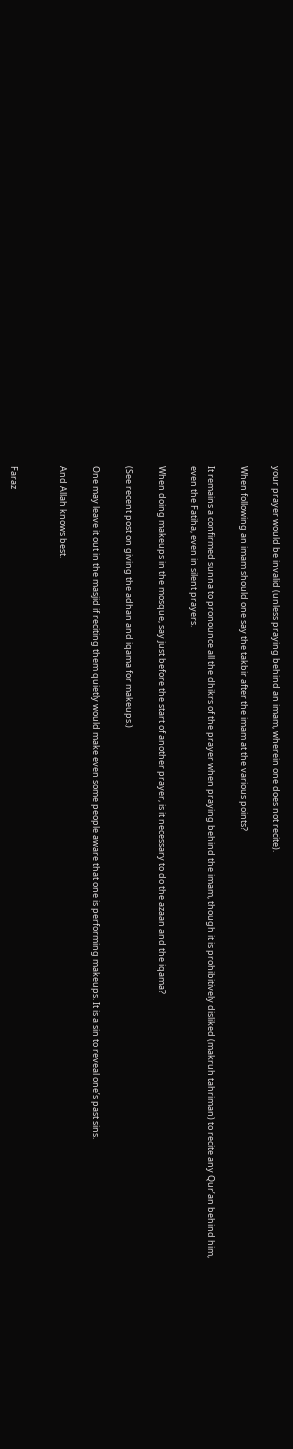your prayer would be invalid (unless praying behind an imam, wherein one does not recite).

When following an imam should one say the takbir after the imam at the various points?

It remains a confirmed sunna to pronounce all the dhikrs of the prayer when praying behind the imam, though it is prohibitively disliked (makruh tahriman) to recite any Qur’an behind him, even the Fatiha, even in silent prayers.

When doing makeups in the mosque, say just before the start of another prayer, is it necessary to do the azaan and the iqama?

(See recent post on giving the adhan and iqama for makeups.)

One may leave it out in the masjid if reciting them quietly would make even some people aware that one is performing makeups. It is a sin to reveal one’s past sins.

And Allah knows best.


Faraz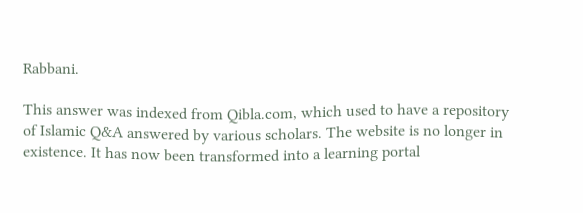Rabbani.

This answer was indexed from Qibla.com, which used to have a repository of Islamic Q&A answered by various scholars. The website is no longer in existence. It has now been transformed into a learning portal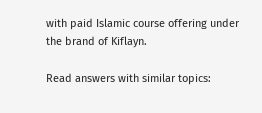with paid Islamic course offering under the brand of Kiflayn.

Read answers with similar topics: